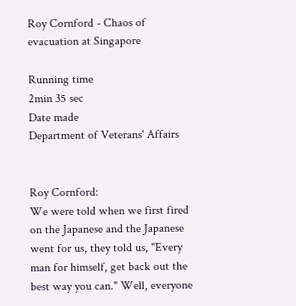Roy Cornford - Chaos of evacuation at Singapore

Running time
2min 35 sec
Date made
Department of Veterans' Affairs


Roy Cornford:
We were told when we first fired on the Japanese and the Japanese went for us, they told us, "Every man for himself, get back out the best way you can." Well, everyone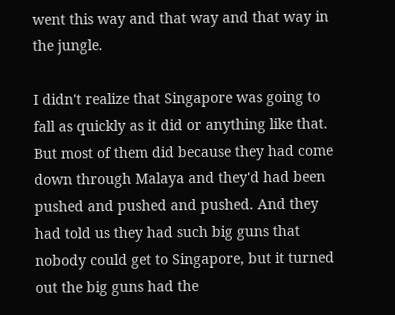went this way and that way and that way in the jungle.

I didn't realize that Singapore was going to fall as quickly as it did or anything like that. But most of them did because they had come down through Malaya and they'd had been pushed and pushed and pushed. And they had told us they had such big guns that nobody could get to Singapore, but it turned out the big guns had the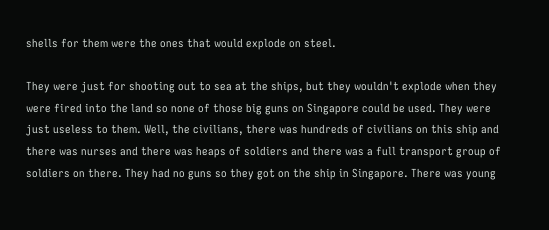shells for them were the ones that would explode on steel.

They were just for shooting out to sea at the ships, but they wouldn't explode when they were fired into the land so none of those big guns on Singapore could be used. They were just useless to them. Well, the civilians, there was hundreds of civilians on this ship and there was nurses and there was heaps of soldiers and there was a full transport group of soldiers on there. They had no guns so they got on the ship in Singapore. There was young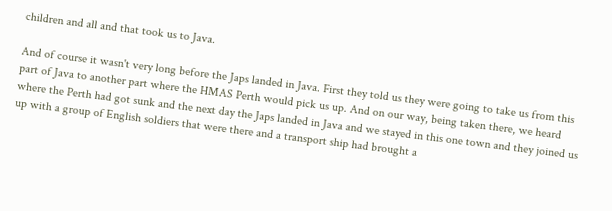children and all and that took us to Java.

And of course it wasn't very long before the Japs landed in Java. First they told us they were going to take us from this part of Java to another part where the HMAS Perth would pick us up. And on our way, being taken there, we heard where the Perth had got sunk and the next day the Japs landed in Java and we stayed in this one town and they joined us up with a group of English soldiers that were there and a transport ship had brought a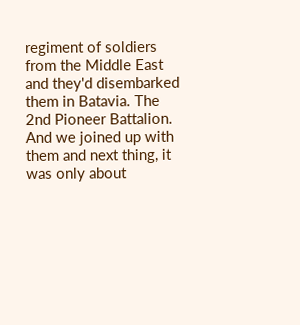regiment of soldiers from the Middle East and they'd disembarked them in Batavia. The 2nd Pioneer Battalion. And we joined up with them and next thing, it was only about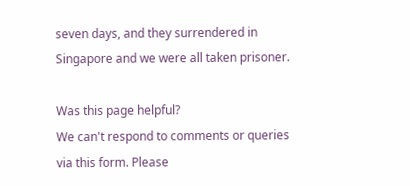seven days, and they surrendered in Singapore and we were all taken prisoner.

Was this page helpful?
We can't respond to comments or queries via this form. Please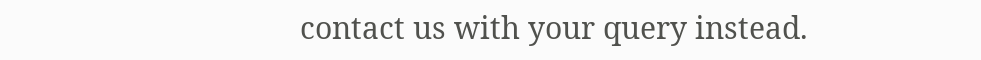contact us with your query instead.